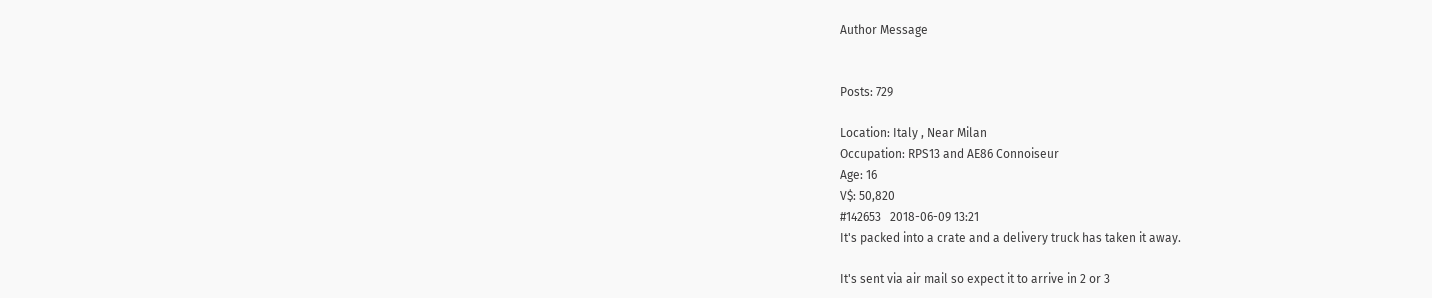Author Message


Posts: 729

Location: Italy , Near Milan
Occupation: RPS13 and AE86 Connoiseur
Age: 16
V$: 50,820
#142653   2018-06-09 13:21
It's packed into a crate and a delivery truck has taken it away.

It's sent via air mail so expect it to arrive in 2 or 3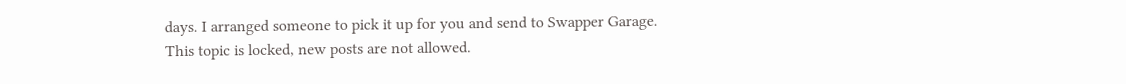days. I arranged someone to pick it up for you and send to Swapper Garage.
This topic is locked, new posts are not allowed.